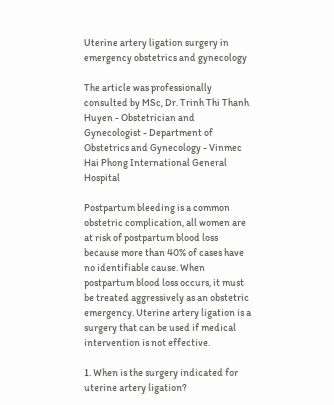Uterine artery ligation surgery in emergency obstetrics and gynecology

The article was professionally consulted by MSc, Dr. Trinh Thi Thanh Huyen - Obstetrician and Gynecologist - Department of Obstetrics and Gynecology - Vinmec Hai Phong International General Hospital

Postpartum bleeding is a common obstetric complication, all women are at risk of postpartum blood loss because more than 40% of cases have no identifiable cause. When postpartum blood loss occurs, it must be treated aggressively as an obstetric emergency. Uterine artery ligation is a surgery that can be used if medical intervention is not effective.

1. When is the surgery indicated for uterine artery ligation?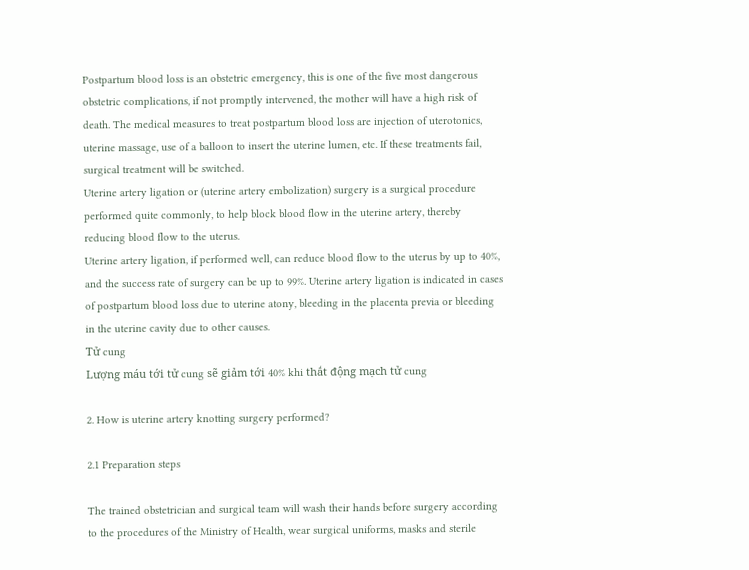Postpartum blood loss is an obstetric emergency, this is one of the five most dangerous obstetric complications, if not promptly intervened, the mother will have a high risk of death. The medical measures to treat postpartum blood loss are injection of uterotonics, uterine massage, use of a balloon to insert the uterine lumen, etc. If these treatments fail, surgical treatment will be switched.
Uterine artery ligation or (uterine artery embolization) surgery is a surgical procedure performed quite commonly, to help block blood flow in the uterine artery, thereby reducing blood flow to the uterus.
Uterine artery ligation, if performed well, can reduce blood flow to the uterus by up to 40%, and the success rate of surgery can be up to 99%. Uterine artery ligation is indicated in cases of postpartum blood loss due to uterine atony, bleeding in the placenta previa or bleeding in the uterine cavity due to other causes.
Tử cung
Lượng máu tới tử cung sẽ giảm tới 40% khi thắt động mạch tử cung

2. How is uterine artery knotting surgery performed?

2.1 Preparation steps

The trained obstetrician and surgical team will wash their hands before surgery according to the procedures of the Ministry of Health, wear surgical uniforms, masks and sterile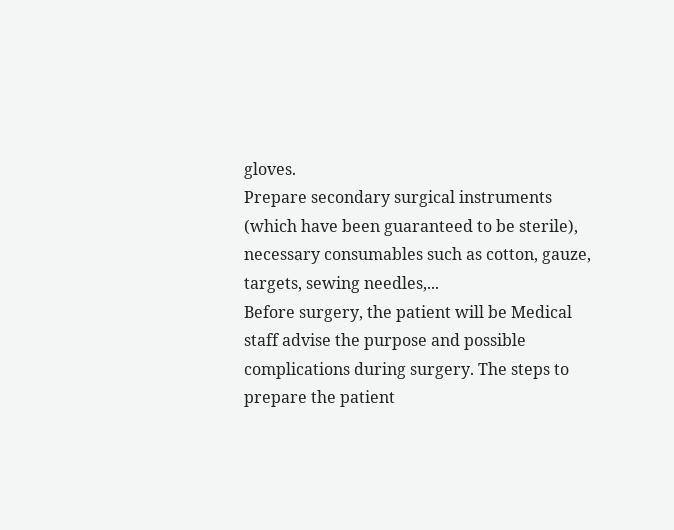gloves.
Prepare secondary surgical instruments (which have been guaranteed to be sterile), necessary consumables such as cotton, gauze, targets, sewing needles,...
Before surgery, the patient will be Medical staff advise the purpose and possible complications during surgery. The steps to prepare the patient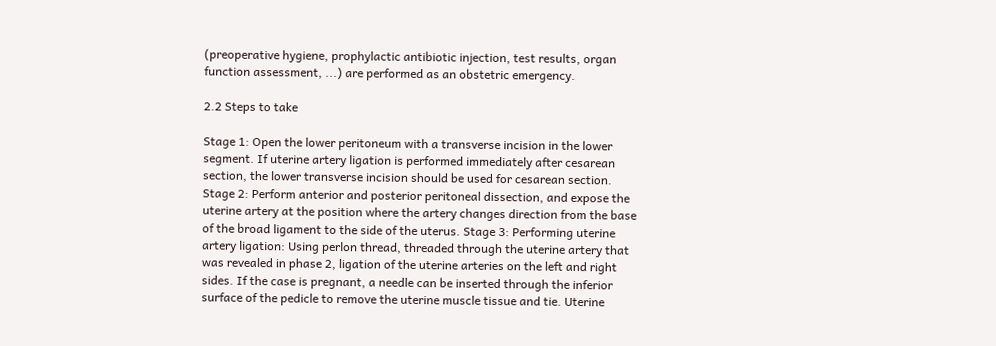(preoperative hygiene, prophylactic antibiotic injection, test results, organ function assessment, ...) are performed as an obstetric emergency.

2.2 Steps to take

Stage 1: Open the lower peritoneum with a transverse incision in the lower segment. If uterine artery ligation is performed immediately after cesarean section, the lower transverse incision should be used for cesarean section. Stage 2: Perform anterior and posterior peritoneal dissection, and expose the uterine artery at the position where the artery changes direction from the base of the broad ligament to the side of the uterus. Stage 3: Performing uterine artery ligation: Using perlon thread, threaded through the uterine artery that was revealed in phase 2, ligation of the uterine arteries on the left and right sides. If the case is pregnant, a needle can be inserted through the inferior surface of the pedicle to remove the uterine muscle tissue and tie. Uterine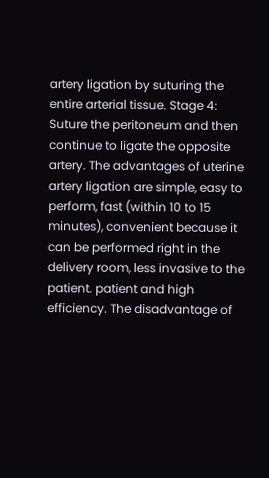artery ligation by suturing the entire arterial tissue. Stage 4: Suture the peritoneum and then continue to ligate the opposite artery. The advantages of uterine artery ligation are simple, easy to perform, fast (within 10 to 15 minutes), convenient because it can be performed right in the delivery room, less invasive to the patient. patient and high efficiency. The disadvantage of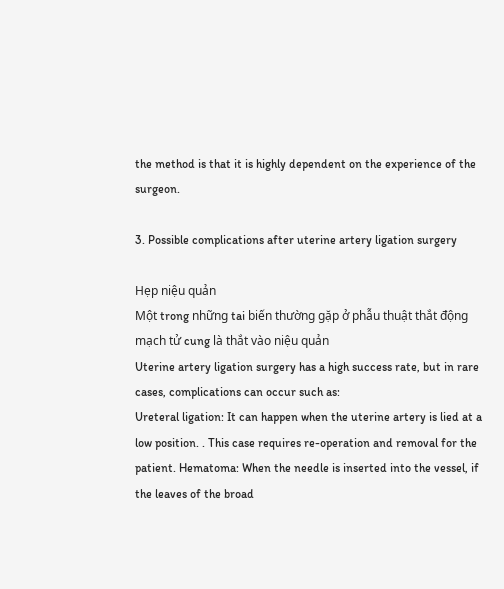the method is that it is highly dependent on the experience of the surgeon.

3. Possible complications after uterine artery ligation surgery

Hẹp niệu quản
Một trong những tai biến thường gặp ở phẫu thuật thắt động mạch tử cung là thắt vào niệu quản
Uterine artery ligation surgery has a high success rate, but in rare cases, complications can occur such as:
Ureteral ligation: It can happen when the uterine artery is lied at a low position. . This case requires re-operation and removal for the patient. Hematoma: When the needle is inserted into the vessel, if the leaves of the broad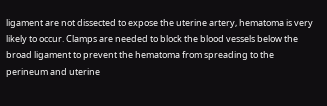ligament are not dissected to expose the uterine artery, hematoma is very likely to occur. Clamps are needed to block the blood vessels below the broad ligament to prevent the hematoma from spreading to the perineum and uterine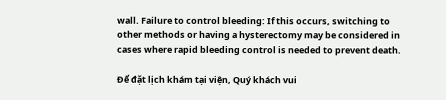wall. Failure to control bleeding: If this occurs, switching to other methods or having a hysterectomy may be considered in cases where rapid bleeding control is needed to prevent death.

Để đặt lịch khám tại viện, Quý khách vui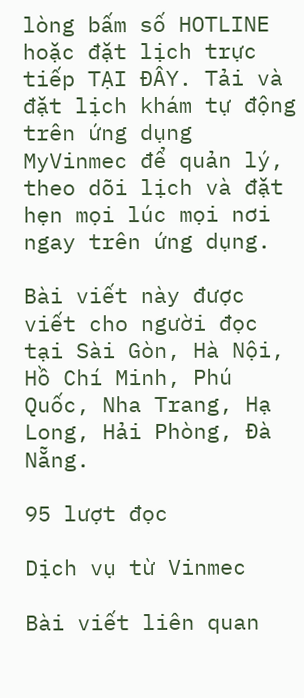lòng bấm số HOTLINE hoặc đặt lịch trực tiếp TẠI ĐÂY. Tải và đặt lịch khám tự động trên ứng dụng MyVinmec để quản lý, theo dõi lịch và đặt hẹn mọi lúc mọi nơi ngay trên ứng dụng.

Bài viết này được viết cho người đọc tại Sài Gòn, Hà Nội, Hồ Chí Minh, Phú Quốc, Nha Trang, Hạ Long, Hải Phòng, Đà Nẵng.

95 lượt đọc

Dịch vụ từ Vinmec

Bài viết liên quan